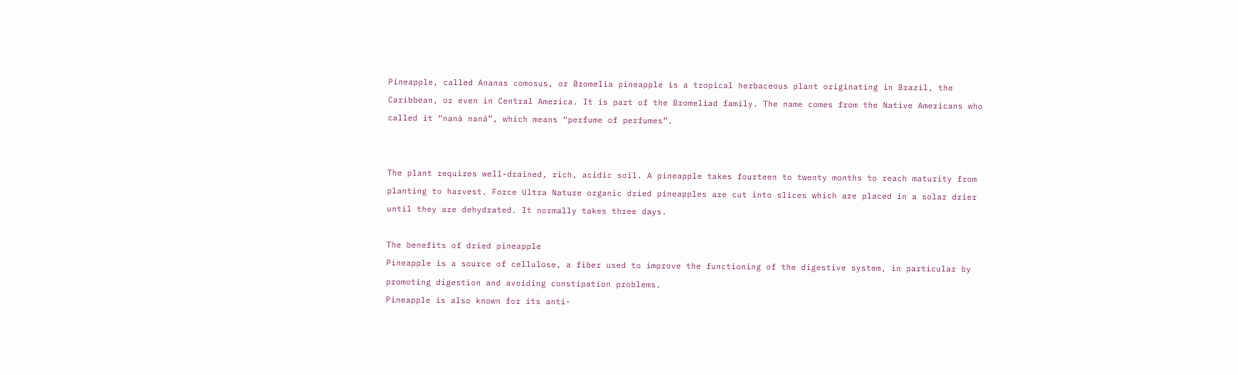Pineapple, called Ananas comosus, or Bromelia pineapple is a tropical herbaceous plant originating in Brazil, the Caribbean, or even in Central America. It is part of the Bromeliad family. The name comes from the Native Americans who called it “naná naná”, which means “perfume of perfumes”.


The plant requires well-drained, rich, acidic soil. A pineapple takes fourteen to twenty months to reach maturity from planting to harvest. Force Ultra Nature organic dried pineapples are cut into slices which are placed in a solar drier until they are dehydrated. It normally takes three days.

The benefits of dried pineapple
Pineapple is a source of cellulose, a fiber used to improve the functioning of the digestive system, in particular by promoting digestion and avoiding constipation problems.
Pineapple is also known for its anti-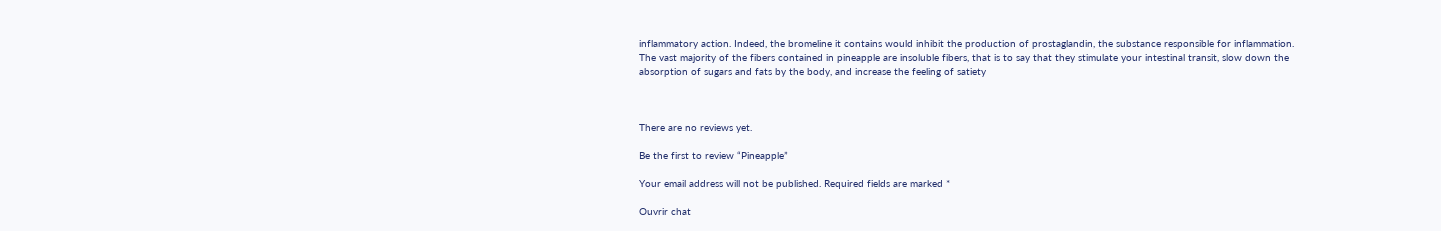inflammatory action. Indeed, the bromeline it contains would inhibit the production of prostaglandin, the substance responsible for inflammation.
The vast majority of the fibers contained in pineapple are insoluble fibers, that is to say that they stimulate your intestinal transit, slow down the absorption of sugars and fats by the body, and increase the feeling of satiety



There are no reviews yet.

Be the first to review “Pineapple”

Your email address will not be published. Required fields are marked *

Ouvrir chat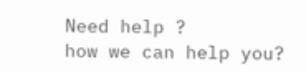Need help ?
how we can help you?